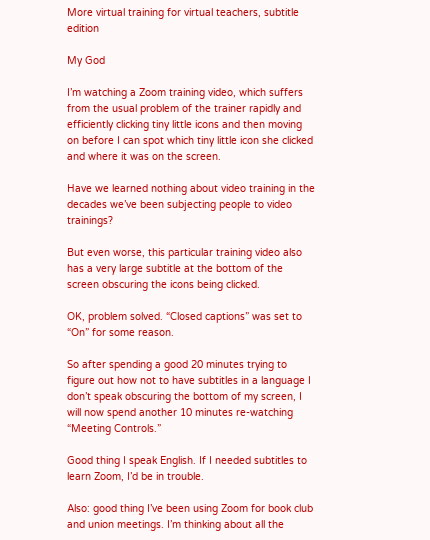More virtual training for virtual teachers, subtitle edition

My God

I’m watching a Zoom training video, which suffers from the usual problem of the trainer rapidly and efficiently clicking tiny little icons and then moving on before I can spot which tiny little icon she clicked and where it was on the screen.

Have we learned nothing about video training in the decades we’ve been subjecting people to video trainings?

But even worse, this particular training video also has a very large subtitle at the bottom of the screen obscuring the icons being clicked.

OK, problem solved. “Closed captions” was set to “On” for some reason.

So after spending a good 20 minutes trying to figure out how not to have subtitles in a language I don’t speak obscuring the bottom of my screen, I will now spend another 10 minutes re-watching “Meeting Controls.”

Good thing I speak English. If I needed subtitles to learn Zoom, I’d be in trouble.

Also: good thing I’ve been using Zoom for book club and union meetings. I’m thinking about all the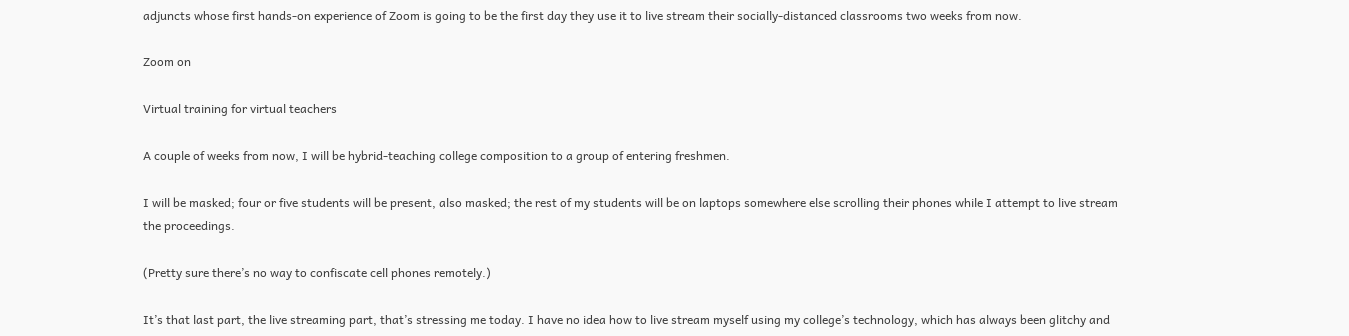adjuncts whose first hands-on experience of Zoom is going to be the first day they use it to live stream their socially-distanced classrooms two weeks from now.

Zoom on

Virtual training for virtual teachers

A couple of weeks from now, I will be hybrid-teaching college composition to a group of entering freshmen.

I will be masked; four or five students will be present, also masked; the rest of my students will be on laptops somewhere else scrolling their phones while I attempt to live stream the proceedings.

(Pretty sure there’s no way to confiscate cell phones remotely.)

It’s that last part, the live streaming part, that’s stressing me today. I have no idea how to live stream myself using my college’s technology, which has always been glitchy and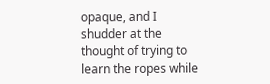opaque, and I shudder at the thought of trying to learn the ropes while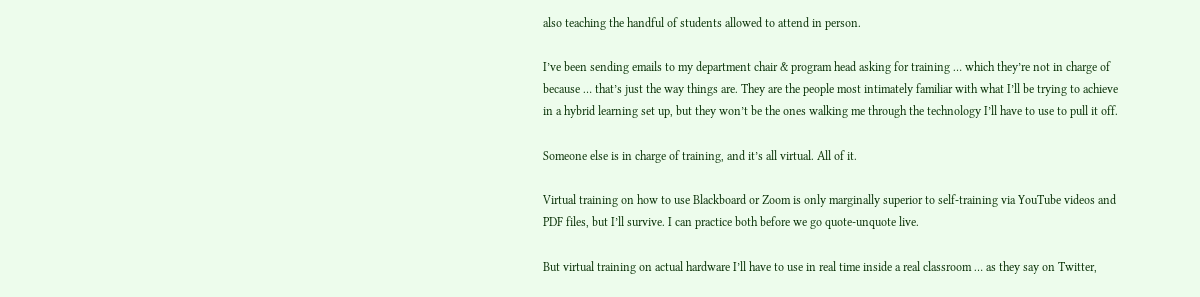also teaching the handful of students allowed to attend in person.

I’ve been sending emails to my department chair & program head asking for training … which they’re not in charge of because … that’s just the way things are. They are the people most intimately familiar with what I’ll be trying to achieve in a hybrid learning set up, but they won’t be the ones walking me through the technology I’ll have to use to pull it off.

Someone else is in charge of training, and it’s all virtual. All of it.

Virtual training on how to use Blackboard or Zoom is only marginally superior to self-training via YouTube videos and PDF files, but I’ll survive. I can practice both before we go quote-unquote live.

But virtual training on actual hardware I’ll have to use in real time inside a real classroom … as they say on Twitter,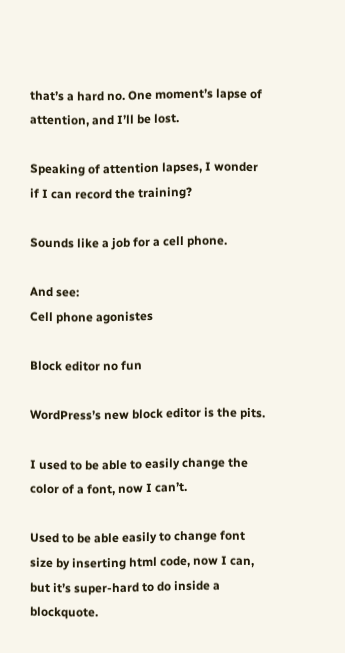that’s a hard no. One moment’s lapse of attention, and I’ll be lost.

Speaking of attention lapses, I wonder if I can record the training?

Sounds like a job for a cell phone.

And see:
Cell phone agonistes

Block editor no fun

WordPress’s new block editor is the pits.

I used to be able to easily change the color of a font, now I can’t.

Used to be able easily to change font size by inserting html code, now I can, but it’s super-hard to do inside a blockquote.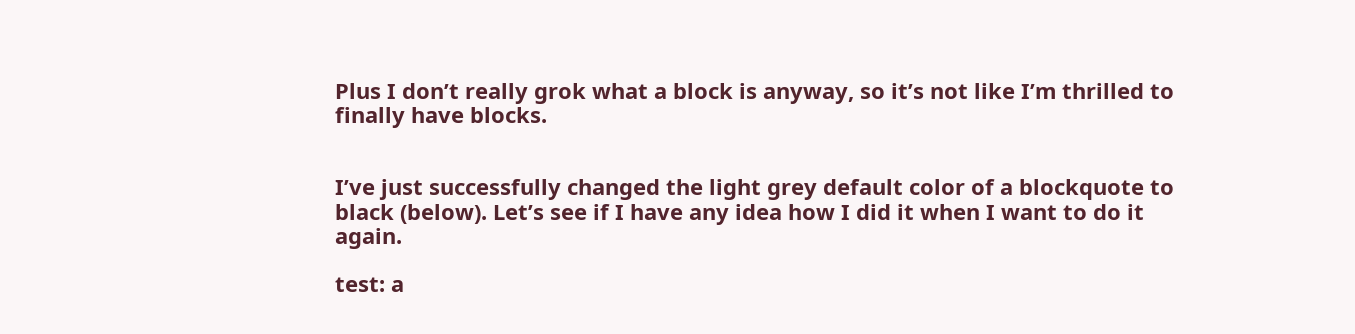Plus I don’t really grok what a block is anyway, so it’s not like I’m thrilled to finally have blocks.


I’ve just successfully changed the light grey default color of a blockquote to black (below). Let’s see if I have any idea how I did it when I want to do it again.

test: a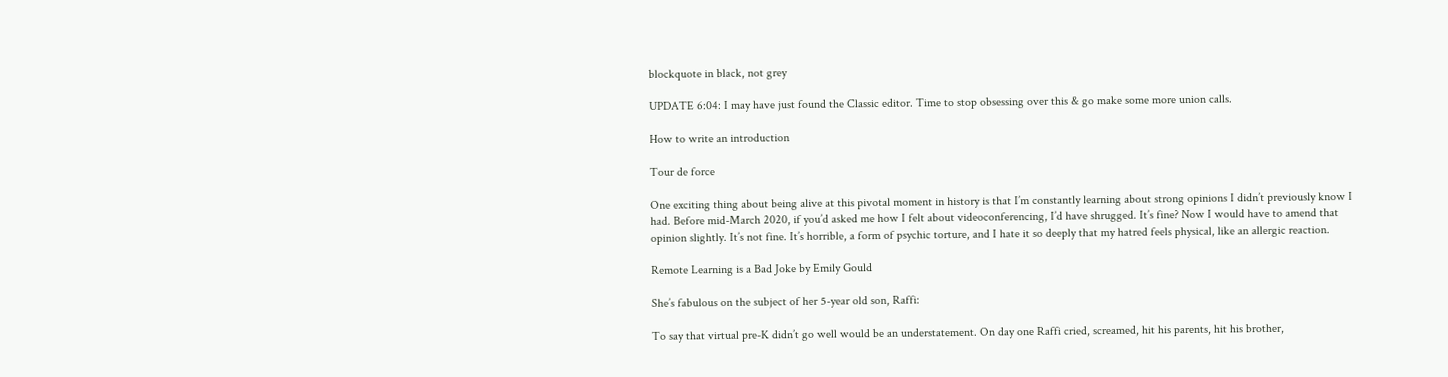blockquote in black, not grey

UPDATE 6:04: I may have just found the Classic editor. Time to stop obsessing over this & go make some more union calls.

How to write an introduction

Tour de force

One exciting thing about being alive at this pivotal moment in history is that I’m constantly learning about strong opinions I didn’t previously know I had. Before mid-March 2020, if you’d asked me how I felt about videoconferencing, I’d have shrugged. It’s fine? Now I would have to amend that opinion slightly. It’s not fine. It’s horrible, a form of psychic torture, and I hate it so deeply that my hatred feels physical, like an allergic reaction.

Remote Learning is a Bad Joke by Emily Gould

She’s fabulous on the subject of her 5-year old son, Raffi:

To say that virtual pre-K didn’t go well would be an understatement. On day one Raffi cried, screamed, hit his parents, hit his brother,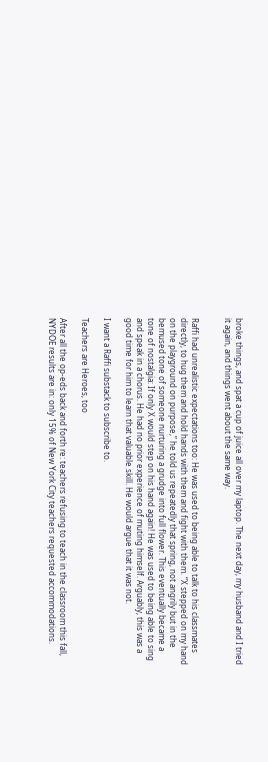broke things, and spat a cup of juice all over my laptop. The next day, my husband and I tried it again, and things went about the same way.


Raffi had unrealistic expectations too: He was used to being able to talk to his classmates directly, to hug them and hold hands with them and fight with them. “X stepped on my hand on the playground on purpose,” he told us repeatedly that spring, not angrily but in the bemused tone of someone nurturing a grudge into full flower. This eventually became a tone of nostalgia: If only X would step on his hand again! He was used to being able to sing and speak in a chorus. He had no prior experience of muting himself. Arguably, this was a good time for him to learn that valuable skill. He would argue that it was not.

I want a Raffi substack to subscribe to.

Teachers are Heroes, too

After all the op-eds back and forth re: teachers refusing to teach in the classroom this fall, NYDOE results are in: only 15% of New York City teachers requested accommodations.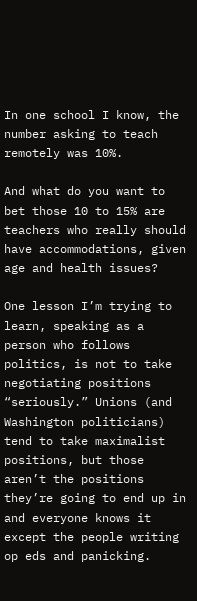In one school I know, the number asking to teach remotely was 10%.

And what do you want to bet those 10 to 15% are teachers who really should have accommodations, given age and health issues?

One lesson I’m trying to learn, speaking as a person who follows politics, is not to take negotiating positions “seriously.” Unions (and Washington politicians) tend to take maximalist positions, but those aren’t the positions they’re going to end up in and everyone knows it except the people writing op eds and panicking.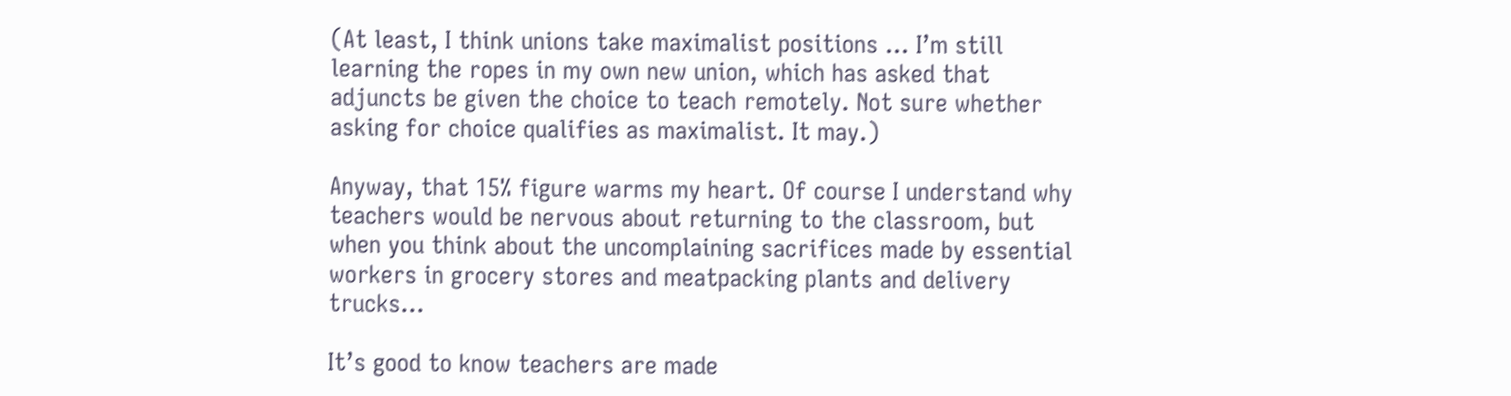(At least, I think unions take maximalist positions … I’m still learning the ropes in my own new union, which has asked that adjuncts be given the choice to teach remotely. Not sure whether asking for choice qualifies as maximalist. It may.)

Anyway, that 15% figure warms my heart. Of course I understand why teachers would be nervous about returning to the classroom, but when you think about the uncomplaining sacrifices made by essential workers in grocery stores and meatpacking plants and delivery trucks…

It’s good to know teachers are made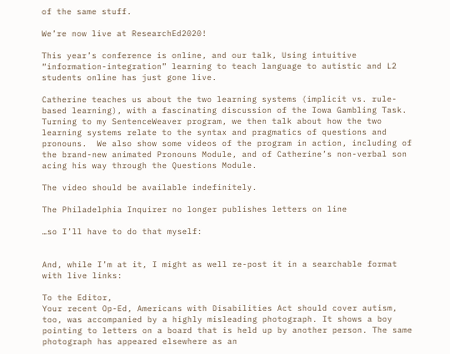of the same stuff.

We’re now live at ResearchEd2020!

This year’s conference is online, and our talk, Using intuitive “information-integration” learning to teach language to autistic and L2 students online has just gone live.

Catherine teaches us about the two learning systems (implicit vs. rule-based learning), with a fascinating discussion of the Iowa Gambling Task. Turning to my SentenceWeaver program, we then talk about how the two learning systems relate to the syntax and pragmatics of questions and pronouns.  We also show some videos of the program in action, including of the brand-new animated Pronouns Module, and of Catherine’s non-verbal son acing his way through the Questions Module.

The video should be available indefinitely.

The Philadelphia Inquirer no longer publishes letters on line

…so I’ll have to do that myself:


And, while I’m at it, I might as well re-post it in a searchable format with live links:

To the Editor,
Your recent Op-Ed, Americans with Disabilities Act should cover autism, too, was accompanied by a highly misleading photograph. It shows a boy pointing to letters on a board that is held up by another person. The same photograph has appeared elsewhere as an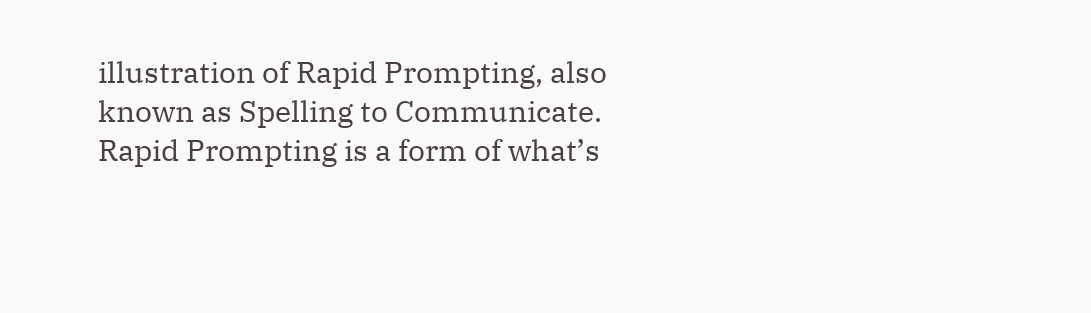illustration of Rapid Prompting, also known as Spelling to Communicate. Rapid Prompting is a form of what’s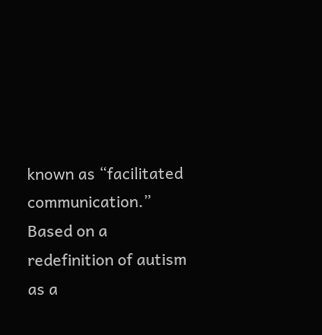known as “facilitated communication.” Based on a redefinition of autism as a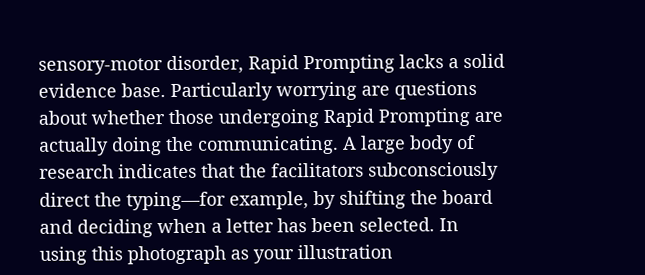sensory-motor disorder, Rapid Prompting lacks a solid evidence base. Particularly worrying are questions about whether those undergoing Rapid Prompting are actually doing the communicating. A large body of research indicates that the facilitators subconsciously direct the typing—for example, by shifting the board and deciding when a letter has been selected. In using this photograph as your illustration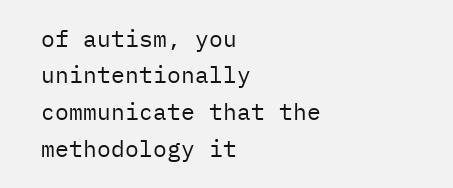of autism, you unintentionally communicate that the methodology it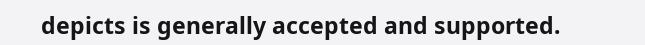depicts is generally accepted and supported.